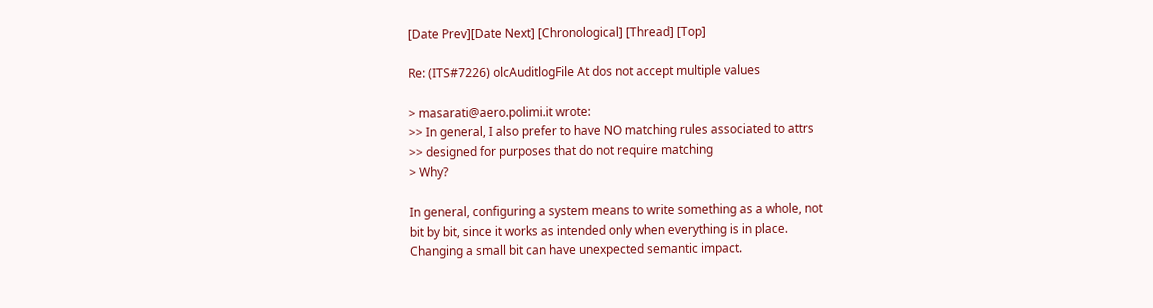[Date Prev][Date Next] [Chronological] [Thread] [Top]

Re: (ITS#7226) olcAuditlogFile At dos not accept multiple values

> masarati@aero.polimi.it wrote:
>> In general, I also prefer to have NO matching rules associated to attrs
>> designed for purposes that do not require matching
> Why?

In general, configuring a system means to write something as a whole, not
bit by bit, since it works as intended only when everything is in place.
Changing a small bit can have unexpected semantic impact.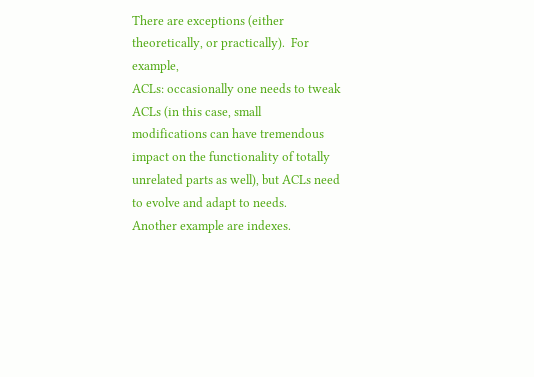There are exceptions (either theoretically, or practically).  For example,
ACLs: occasionally one needs to tweak ACLs (in this case, small
modifications can have tremendous impact on the functionality of totally
unrelated parts as well), but ACLs need to evolve and adapt to needs.
Another example are indexes.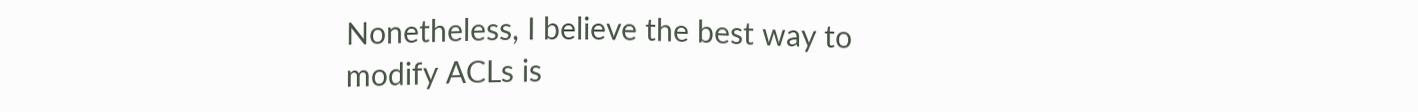Nonetheless, I believe the best way to
modify ACLs is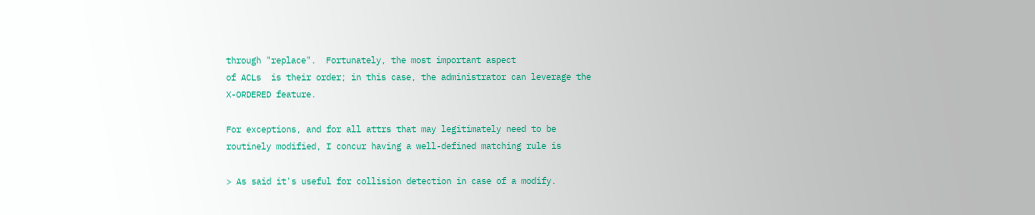through "replace".  Fortunately, the most important aspect
of ACLs  is their order; in this case, the administrator can leverage the
X-ORDERED feature.

For exceptions, and for all attrs that may legitimately need to be
routinely modified, I concur having a well-defined matching rule is

> As said it's useful for collision detection in case of a modify.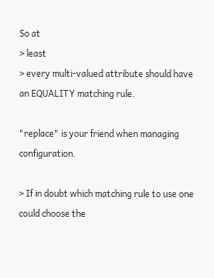So at
> least
> every multi-valued attribute should have an EQUALITY matching rule.

"replace" is your friend when managing configuration.

> If in doubt which matching rule to use one could choose the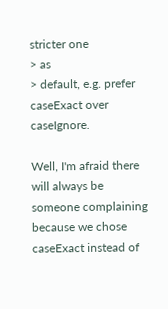stricter one
> as
> default, e.g. prefer caseExact over caseIgnore.

Well, I'm afraid there will always be someone complaining because we chose
caseExact instead of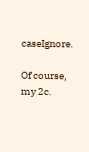caseIgnore.

Of course, my 2c.